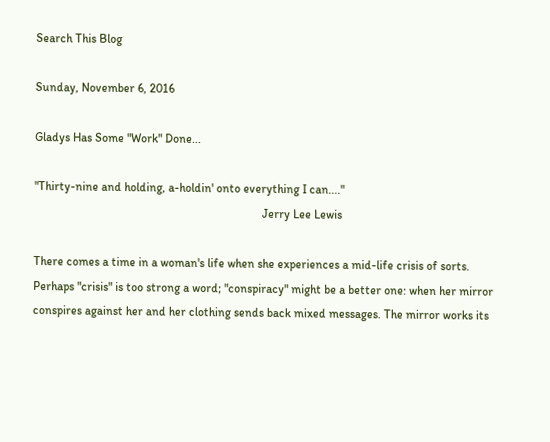Search This Blog

Sunday, November 6, 2016

Gladys Has Some "Work" Done...

"Thirty-nine and holding, a-holdin' onto everything I can...."
                                                                            Jerry Lee Lewis

There comes a time in a woman's life when she experiences a mid-life crisis of sorts.
Perhaps "crisis" is too strong a word; "conspiracy" might be a better one: when her mirror conspires against her and her clothing sends back mixed messages. The mirror works its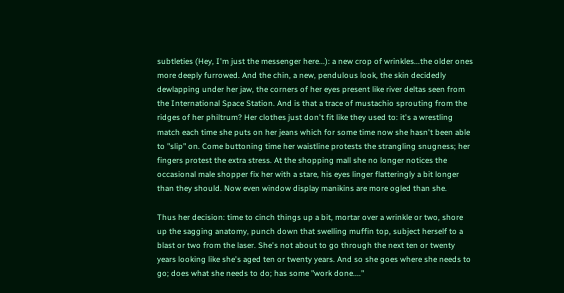subtleties (Hey, I'm just the messenger here...): a new crop of wrinkles...the older ones more deeply furrowed. And the chin, a new, pendulous look, the skin decidedly dewlapping under her jaw, the corners of her eyes present like river deltas seen from the International Space Station. And is that a trace of mustachio sprouting from the ridges of her philtrum? Her clothes just don't fit like they used to: it's a wrestling match each time she puts on her jeans which for some time now she hasn't been able to "slip" on. Come buttoning time her waistline protests the strangling snugness; her fingers protest the extra stress. At the shopping mall she no longer notices the occasional male shopper fix her with a stare, his eyes linger flatteringly a bit longer than they should. Now even window display manikins are more ogled than she.

Thus her decision: time to cinch things up a bit, mortar over a wrinkle or two, shore up the sagging anatomy, punch down that swelling muffin top, subject herself to a blast or two from the laser. She's not about to go through the next ten or twenty years looking like she's aged ten or twenty years. And so she goes where she needs to go; does what she needs to do; has some "work done...."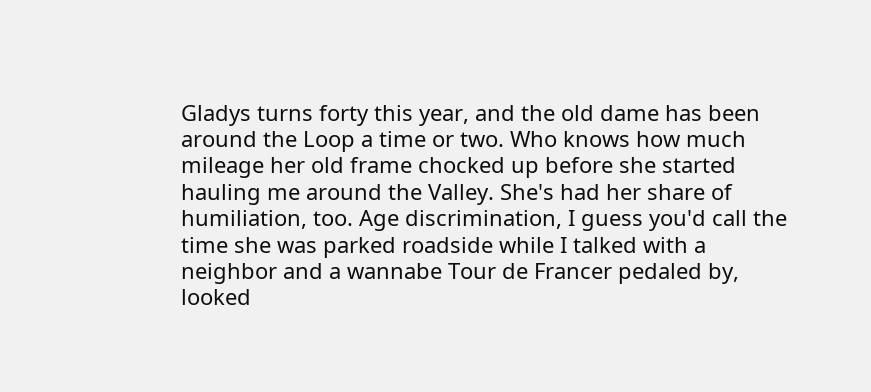Gladys turns forty this year, and the old dame has been around the Loop a time or two. Who knows how much mileage her old frame chocked up before she started hauling me around the Valley. She's had her share of humiliation, too. Age discrimination, I guess you'd call the time she was parked roadside while I talked with a neighbor and a wannabe Tour de Francer pedaled by, looked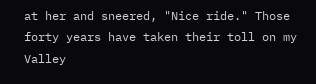at her and sneered, "Nice ride." Those forty years have taken their toll on my Valley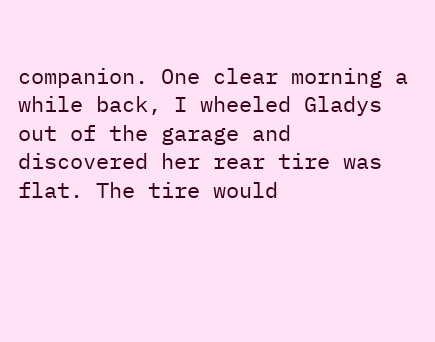companion. One clear morning a while back, I wheeled Gladys out of the garage and discovered her rear tire was flat. The tire would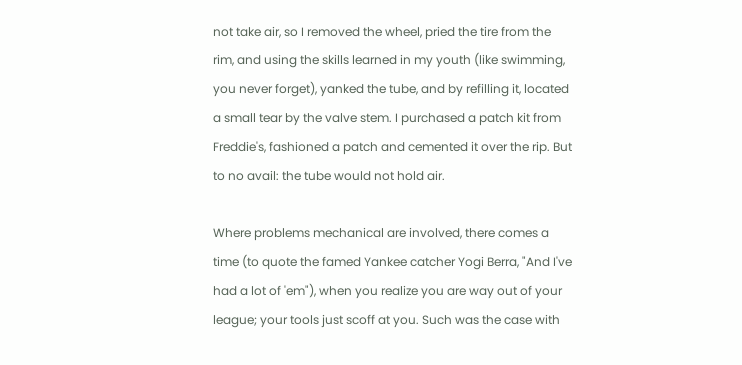not take air, so I removed the wheel, pried the tire from the rim, and using the skills learned in my youth (like swimming, you never forget), yanked the tube, and by refilling it, located a small tear by the valve stem. I purchased a patch kit from Freddie's, fashioned a patch and cemented it over the rip. But to no avail: the tube would not hold air.

Where problems mechanical are involved, there comes a time (to quote the famed Yankee catcher Yogi Berra, "And I've had a lot of 'em"), when you realize you are way out of your league; your tools just scoff at you. Such was the case with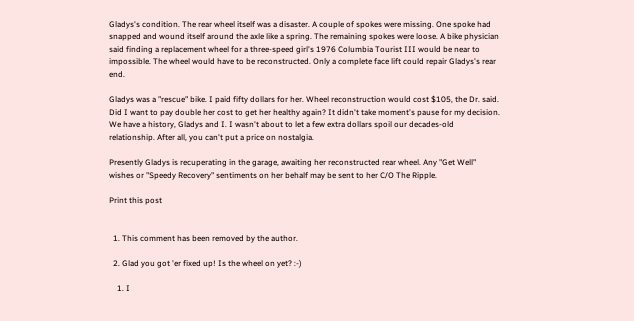Gladys's condition. The rear wheel itself was a disaster. A couple of spokes were missing. One spoke had snapped and wound itself around the axle like a spring. The remaining spokes were loose. A bike physician said finding a replacement wheel for a three-speed girl's 1976 Columbia Tourist III would be near to impossible. The wheel would have to be reconstructed. Only a complete face lift could repair Gladys's rear end.

Gladys was a "rescue" bike. I paid fifty dollars for her. Wheel reconstruction would cost $105, the Dr. said. Did I want to pay double her cost to get her healthy again? It didn't take moment's pause for my decision. We have a history, Gladys and I. I wasn't about to let a few extra dollars spoil our decades-old relationship. After all, you can't put a price on nostalgia.

Presently Gladys is recuperating in the garage, awaiting her reconstructed rear wheel. Any "Get Well" wishes or "Speedy Recovery" sentiments on her behalf may be sent to her C/O The Ripple.

Print this post


  1. This comment has been removed by the author.

  2. Glad you got 'er fixed up! Is the wheel on yet? :-)

    1. I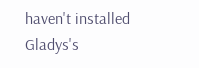haven't installed Gladys's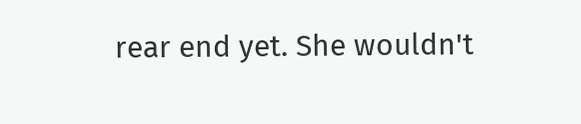rear end yet. She wouldn't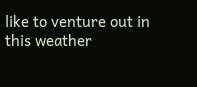like to venture out in this weather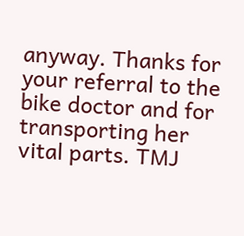anyway. Thanks for your referral to the bike doctor and for transporting her vital parts. TMJ